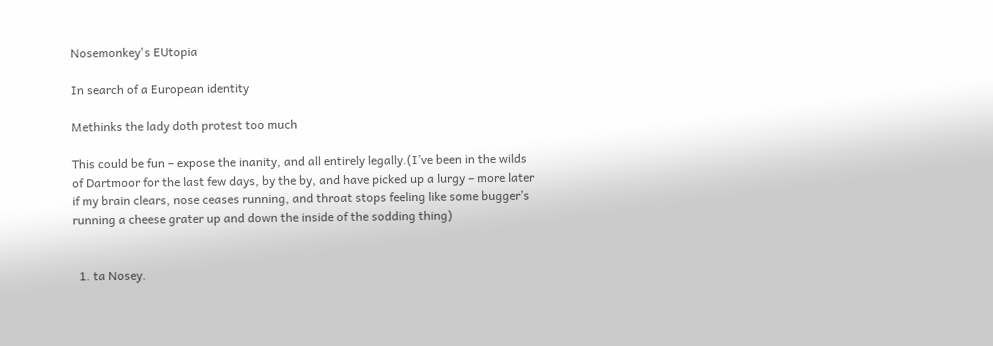Nosemonkey's EUtopia

In search of a European identity

Methinks the lady doth protest too much

This could be fun – expose the inanity, and all entirely legally.(I’ve been in the wilds of Dartmoor for the last few days, by the by, and have picked up a lurgy – more later if my brain clears, nose ceases running, and throat stops feeling like some bugger’s running a cheese grater up and down the inside of the sodding thing)


  1. ta Nosey.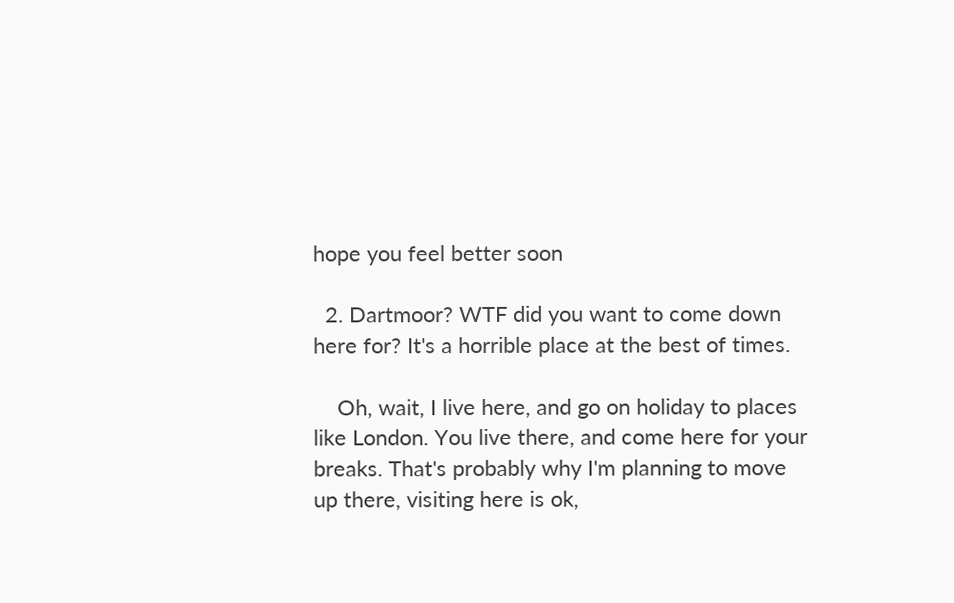hope you feel better soon

  2. Dartmoor? WTF did you want to come down here for? It's a horrible place at the best of times.

    Oh, wait, I live here, and go on holiday to places like London. You live there, and come here for your breaks. That's probably why I'm planning to move up there, visiting here is ok,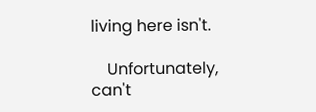living here isn't.

    Unfortunately, can't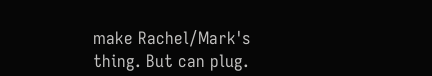make Rachel/Mark's thing. But can plug.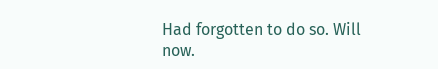Had forgotten to do so. Will now.